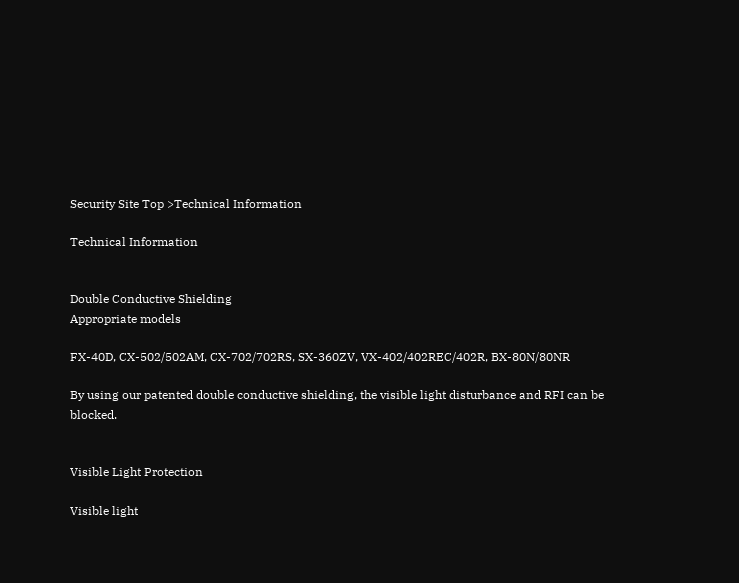Security Site Top >Technical Information

Technical Information


Double Conductive Shielding
Appropriate models

FX-40D, CX-502/502AM, CX-702/702RS, SX-360ZV, VX-402/402REC/402R, BX-80N/80NR

By using our patented double conductive shielding, the visible light disturbance and RFI can be blocked.


Visible Light Protection

Visible light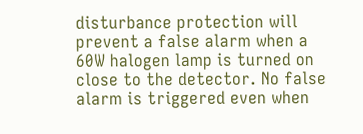disturbance protection will prevent a false alarm when a 60W halogen lamp is turned on close to the detector. No false alarm is triggered even when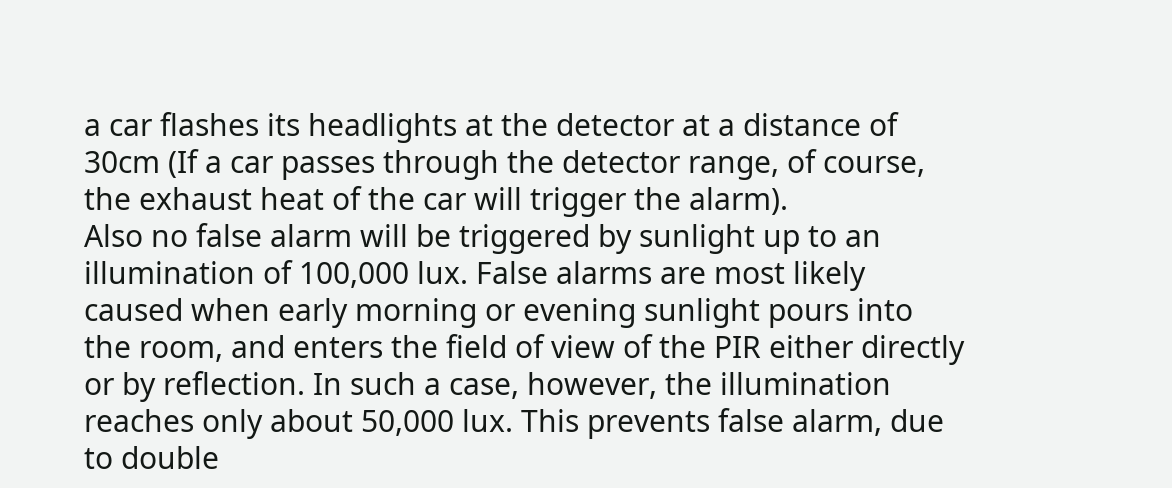a car flashes its headlights at the detector at a distance of 30cm (If a car passes through the detector range, of course, the exhaust heat of the car will trigger the alarm).
Also no false alarm will be triggered by sunlight up to an illumination of 100,000 lux. False alarms are most likely caused when early morning or evening sunlight pours into the room, and enters the field of view of the PIR either directly or by reflection. In such a case, however, the illumination reaches only about 50,000 lux. This prevents false alarm, due to double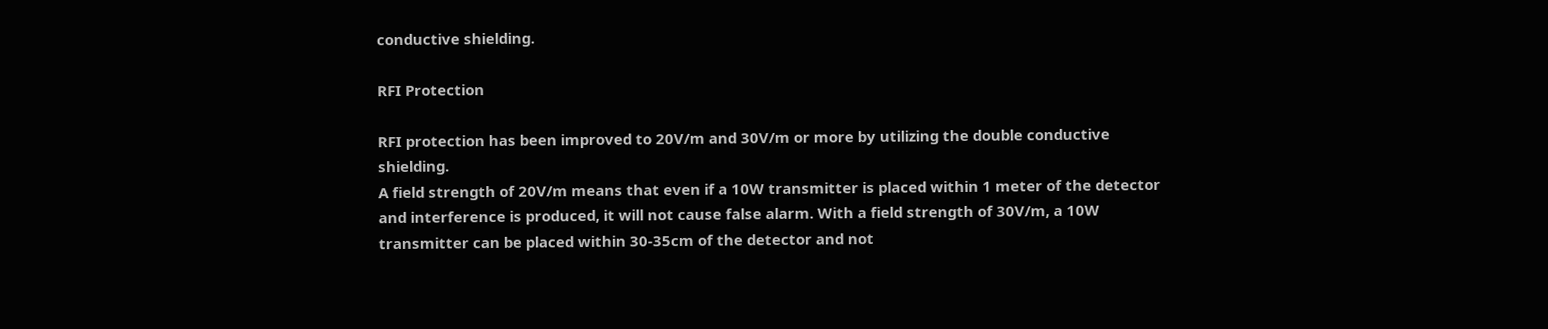conductive shielding.

RFI Protection

RFI protection has been improved to 20V/m and 30V/m or more by utilizing the double conductive shielding.
A field strength of 20V/m means that even if a 10W transmitter is placed within 1 meter of the detector and interference is produced, it will not cause false alarm. With a field strength of 30V/m, a 10W transmitter can be placed within 30-35cm of the detector and not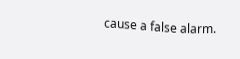cause a false alarm.